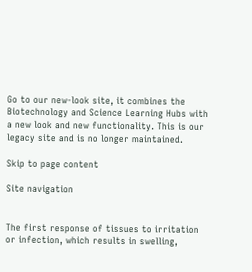Go to our new-look site, it combines the Biotechnology and Science Learning Hubs with a new look and new functionality. This is our legacy site and is no longer maintained.

Skip to page content

Site navigation


The first response of tissues to irritation or infection, which results in swelling,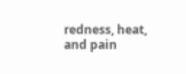redness, heat, and pain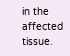in the affected tissue.